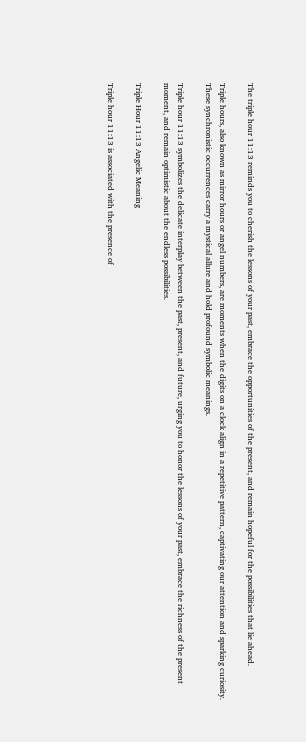The triple hour 11:13 reminds you to cherish the lessons of your past, embrace the opportunities of the present, and remain hopeful for the possibilities that lie ahead.

Triple hours, also known as mirror hours or angel numbers, are moments when the digits on a clock align in a repetitive pattern, captivating our attention and sparking curiosity. These synchronistic occurrences carry a mystical allure and hold profound symbolic meanings.

Triple hour 11:13 symbolizes the delicate interplay between the past, present, and future, urging you to honor the lessons of your past, embrace the richness of the present moment, and remain optimistic about the endless possibilities.

Triple Hour 11:13 Angelic Meaning

Triple hour 11:13 is associated with the presence of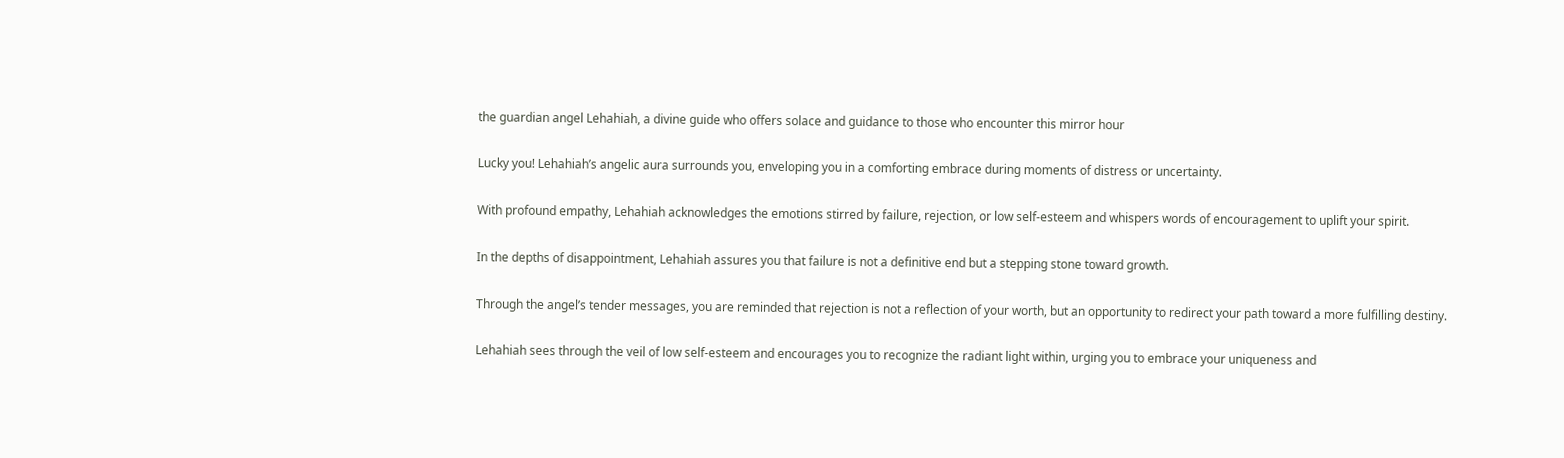the guardian angel Lehahiah, a divine guide who offers solace and guidance to those who encounter this mirror hour

Lucky you! Lehahiah’s angelic aura surrounds you, enveloping you in a comforting embrace during moments of distress or uncertainty.

With profound empathy, Lehahiah acknowledges the emotions stirred by failure, rejection, or low self-esteem and whispers words of encouragement to uplift your spirit.

In the depths of disappointment, Lehahiah assures you that failure is not a definitive end but a stepping stone toward growth.

Through the angel’s tender messages, you are reminded that rejection is not a reflection of your worth, but an opportunity to redirect your path toward a more fulfilling destiny.

Lehahiah sees through the veil of low self-esteem and encourages you to recognize the radiant light within, urging you to embrace your uniqueness and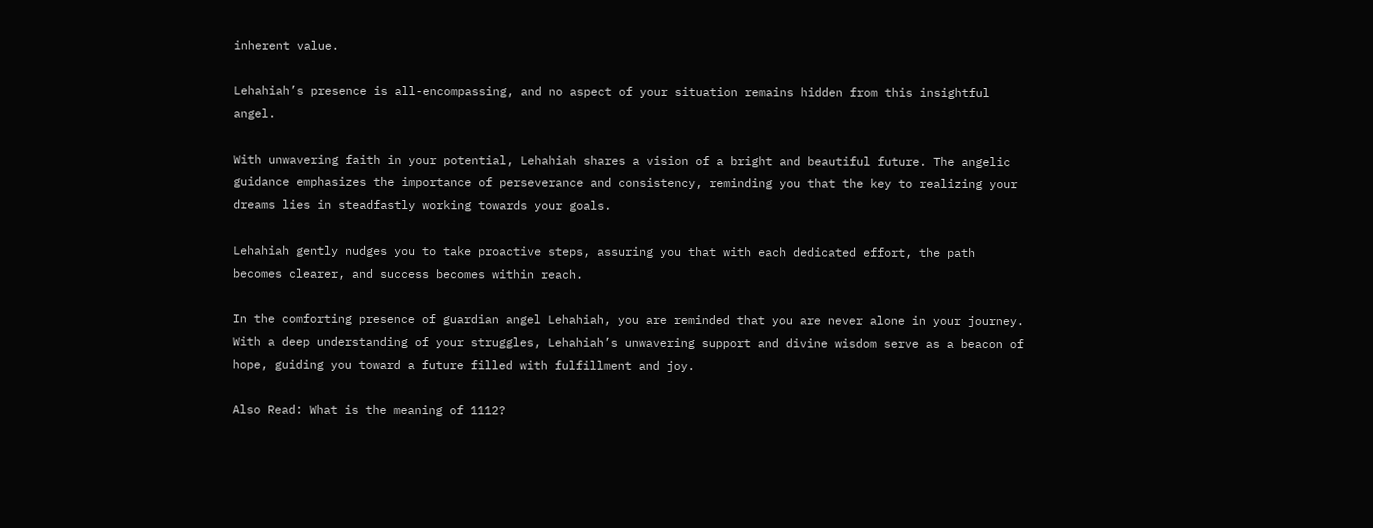inherent value.

Lehahiah’s presence is all-encompassing, and no aspect of your situation remains hidden from this insightful angel.

With unwavering faith in your potential, Lehahiah shares a vision of a bright and beautiful future. The angelic guidance emphasizes the importance of perseverance and consistency, reminding you that the key to realizing your dreams lies in steadfastly working towards your goals.

Lehahiah gently nudges you to take proactive steps, assuring you that with each dedicated effort, the path becomes clearer, and success becomes within reach.

In the comforting presence of guardian angel Lehahiah, you are reminded that you are never alone in your journey. With a deep understanding of your struggles, Lehahiah’s unwavering support and divine wisdom serve as a beacon of hope, guiding you toward a future filled with fulfillment and joy.

Also Read: What is the meaning of 1112?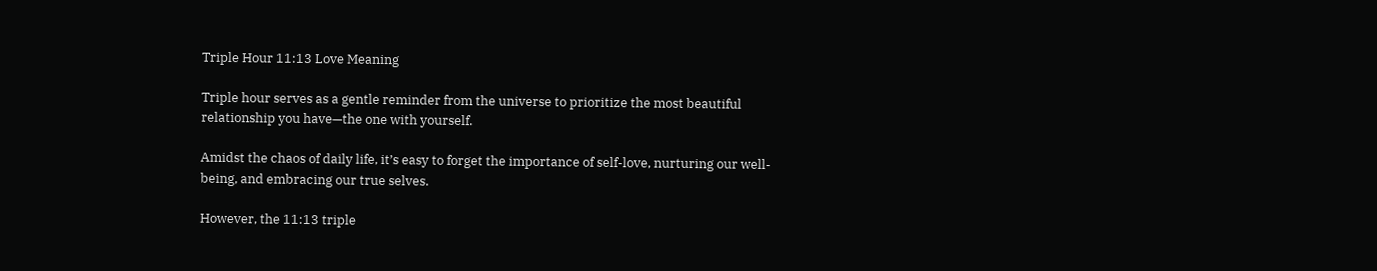Triple Hour 11:13 Love Meaning

Triple hour serves as a gentle reminder from the universe to prioritize the most beautiful relationship you have—the one with yourself.

Amidst the chaos of daily life, it’s easy to forget the importance of self-love, nurturing our well-being, and embracing our true selves.

However, the 11:13 triple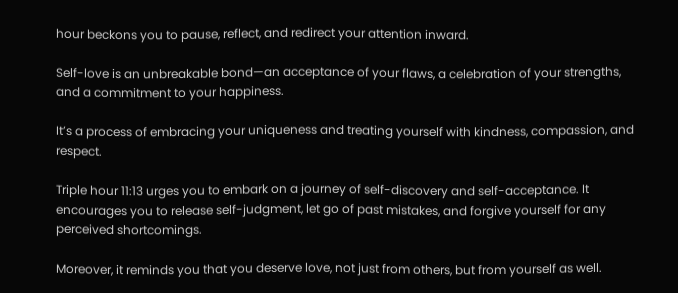hour beckons you to pause, reflect, and redirect your attention inward.

Self-love is an unbreakable bond—an acceptance of your flaws, a celebration of your strengths, and a commitment to your happiness.

It’s a process of embracing your uniqueness and treating yourself with kindness, compassion, and respect.

Triple hour 11:13 urges you to embark on a journey of self-discovery and self-acceptance. It encourages you to release self-judgment, let go of past mistakes, and forgive yourself for any perceived shortcomings.

Moreover, it reminds you that you deserve love, not just from others, but from yourself as well.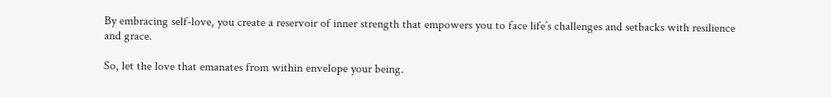By embracing self-love, you create a reservoir of inner strength that empowers you to face life’s challenges and setbacks with resilience and grace.

So, let the love that emanates from within envelope your being.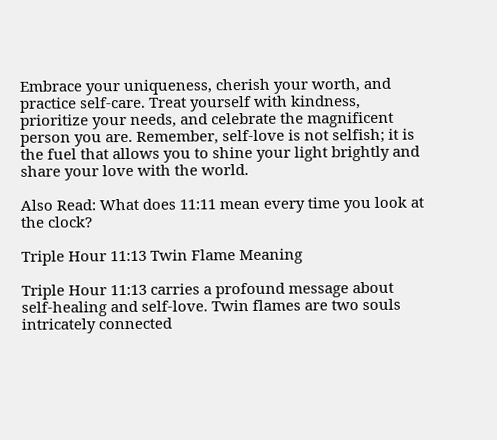Embrace your uniqueness, cherish your worth, and practice self-care. Treat yourself with kindness, prioritize your needs, and celebrate the magnificent person you are. Remember, self-love is not selfish; it is the fuel that allows you to shine your light brightly and share your love with the world.

Also Read: What does 11:11 mean every time you look at the clock?

Triple Hour 11:13 Twin Flame Meaning

Triple Hour 11:13 carries a profound message about self-healing and self-love. Twin flames are two souls intricately connected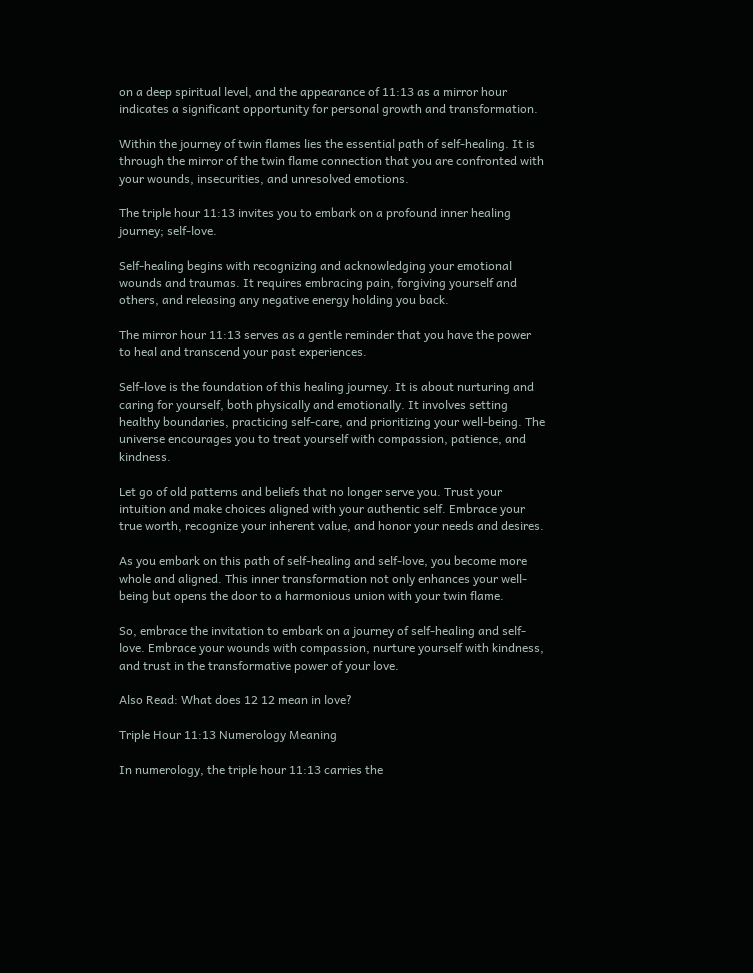on a deep spiritual level, and the appearance of 11:13 as a mirror hour indicates a significant opportunity for personal growth and transformation.

Within the journey of twin flames lies the essential path of self-healing. It is through the mirror of the twin flame connection that you are confronted with your wounds, insecurities, and unresolved emotions.

The triple hour 11:13 invites you to embark on a profound inner healing journey; self-love.

Self-healing begins with recognizing and acknowledging your emotional wounds and traumas. It requires embracing pain, forgiving yourself and others, and releasing any negative energy holding you back.

The mirror hour 11:13 serves as a gentle reminder that you have the power to heal and transcend your past experiences.

Self-love is the foundation of this healing journey. It is about nurturing and caring for yourself, both physically and emotionally. It involves setting healthy boundaries, practicing self-care, and prioritizing your well-being. The universe encourages you to treat yourself with compassion, patience, and kindness.

Let go of old patterns and beliefs that no longer serve you. Trust your intuition and make choices aligned with your authentic self. Embrace your true worth, recognize your inherent value, and honor your needs and desires.

As you embark on this path of self-healing and self-love, you become more whole and aligned. This inner transformation not only enhances your well-being but opens the door to a harmonious union with your twin flame.

So, embrace the invitation to embark on a journey of self-healing and self-love. Embrace your wounds with compassion, nurture yourself with kindness, and trust in the transformative power of your love.

Also Read: What does 12 12 mean in love?

Triple Hour 11:13 Numerology Meaning

In numerology, the triple hour 11:13 carries the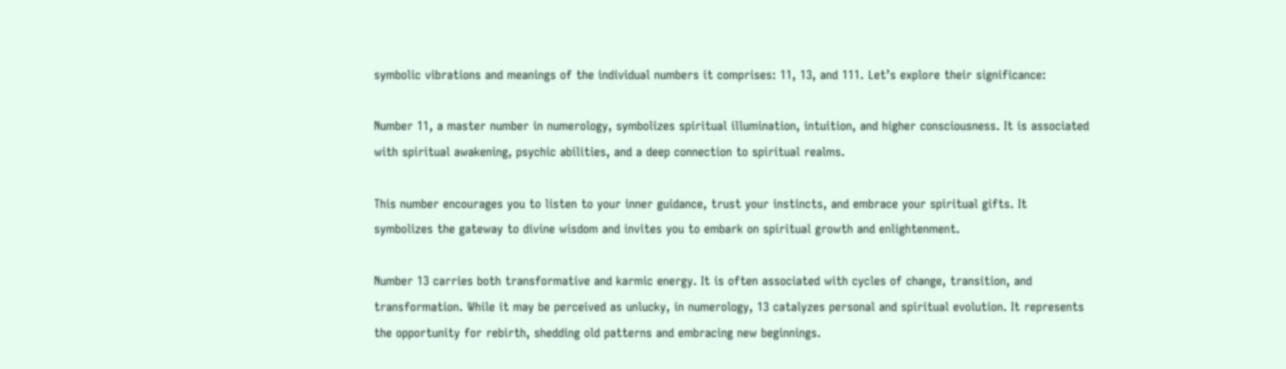symbolic vibrations and meanings of the individual numbers it comprises: 11, 13, and 111. Let’s explore their significance:

Number 11, a master number in numerology, symbolizes spiritual illumination, intuition, and higher consciousness. It is associated with spiritual awakening, psychic abilities, and a deep connection to spiritual realms.

This number encourages you to listen to your inner guidance, trust your instincts, and embrace your spiritual gifts. It symbolizes the gateway to divine wisdom and invites you to embark on spiritual growth and enlightenment.

Number 13 carries both transformative and karmic energy. It is often associated with cycles of change, transition, and transformation. While it may be perceived as unlucky, in numerology, 13 catalyzes personal and spiritual evolution. It represents the opportunity for rebirth, shedding old patterns and embracing new beginnings.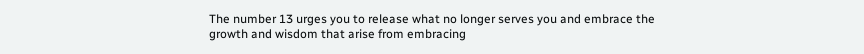The number 13 urges you to release what no longer serves you and embrace the growth and wisdom that arise from embracing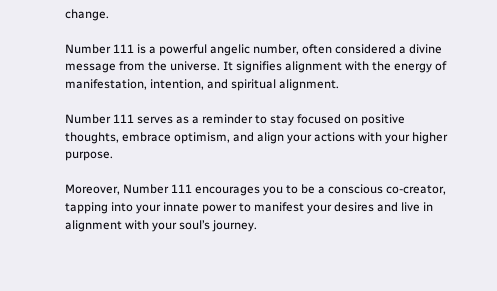change.

Number 111 is a powerful angelic number, often considered a divine message from the universe. It signifies alignment with the energy of manifestation, intention, and spiritual alignment.

Number 111 serves as a reminder to stay focused on positive thoughts, embrace optimism, and align your actions with your higher purpose.

Moreover, Number 111 encourages you to be a conscious co-creator, tapping into your innate power to manifest your desires and live in alignment with your soul’s journey.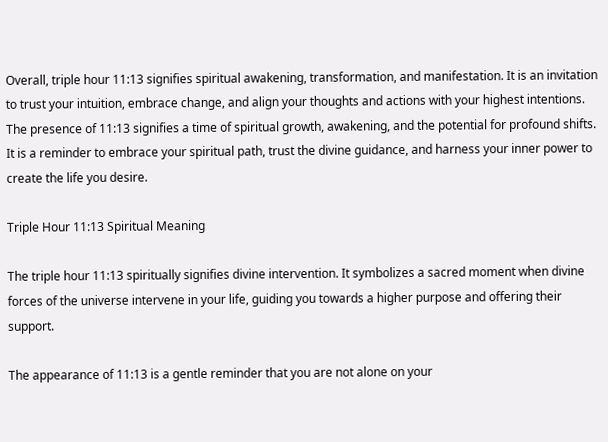Overall, triple hour 11:13 signifies spiritual awakening, transformation, and manifestation. It is an invitation to trust your intuition, embrace change, and align your thoughts and actions with your highest intentions. The presence of 11:13 signifies a time of spiritual growth, awakening, and the potential for profound shifts. It is a reminder to embrace your spiritual path, trust the divine guidance, and harness your inner power to create the life you desire.

Triple Hour 11:13 Spiritual Meaning

The triple hour 11:13 spiritually signifies divine intervention. It symbolizes a sacred moment when divine forces of the universe intervene in your life, guiding you towards a higher purpose and offering their support.

The appearance of 11:13 is a gentle reminder that you are not alone on your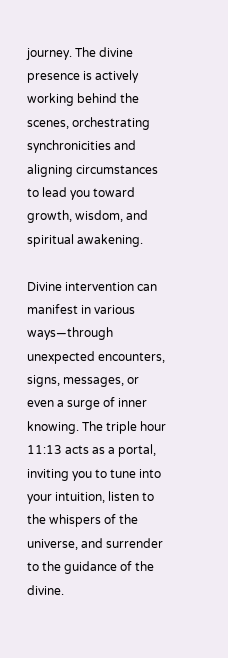journey. The divine presence is actively working behind the scenes, orchestrating synchronicities and aligning circumstances to lead you toward growth, wisdom, and spiritual awakening.

Divine intervention can manifest in various ways—through unexpected encounters, signs, messages, or even a surge of inner knowing. The triple hour 11:13 acts as a portal, inviting you to tune into your intuition, listen to the whispers of the universe, and surrender to the guidance of the divine.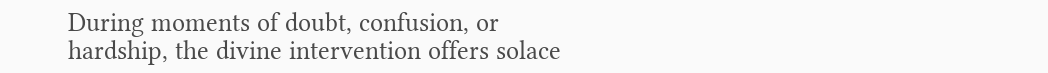During moments of doubt, confusion, or hardship, the divine intervention offers solace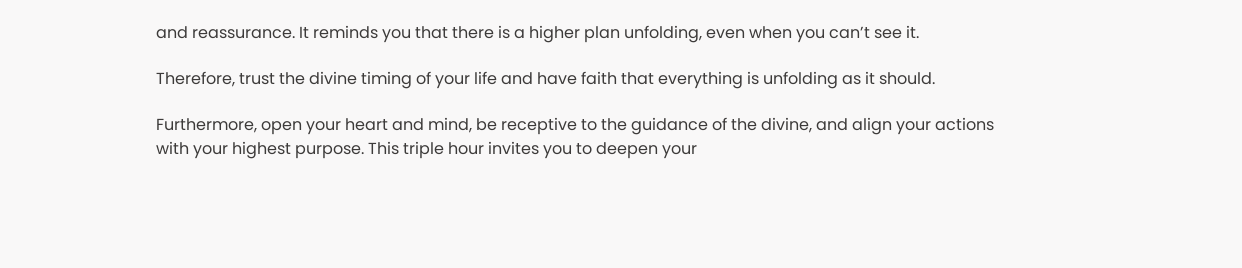and reassurance. It reminds you that there is a higher plan unfolding, even when you can’t see it.

Therefore, trust the divine timing of your life and have faith that everything is unfolding as it should.

Furthermore, open your heart and mind, be receptive to the guidance of the divine, and align your actions with your highest purpose. This triple hour invites you to deepen your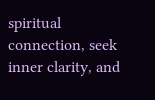spiritual connection, seek inner clarity, and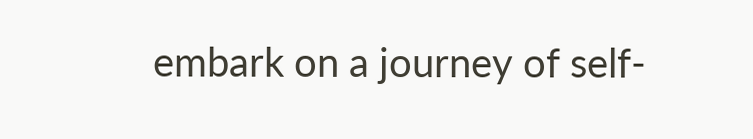embark on a journey of self-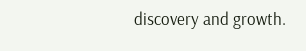discovery and growth.